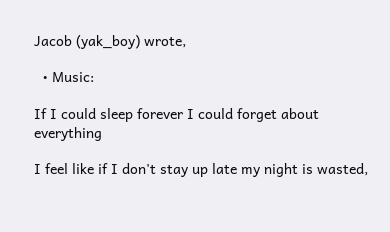Jacob (yak_boy) wrote,

  • Music:

If I could sleep forever I could forget about everything

I feel like if I don't stay up late my night is wasted,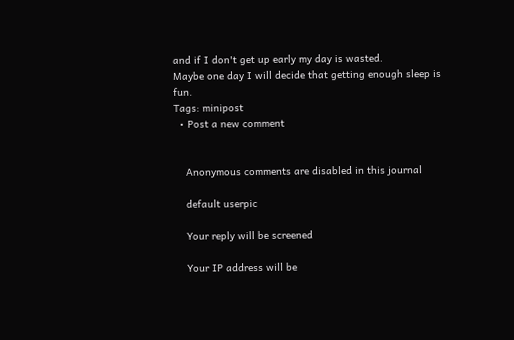and if I don't get up early my day is wasted.
Maybe one day I will decide that getting enough sleep is fun.
Tags: minipost
  • Post a new comment


    Anonymous comments are disabled in this journal

    default userpic

    Your reply will be screened

    Your IP address will be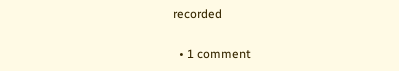recorded

  • 1 comment